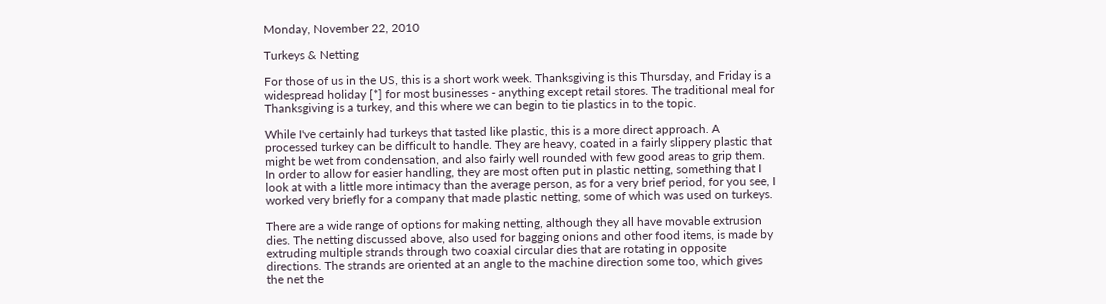Monday, November 22, 2010

Turkeys & Netting

For those of us in the US, this is a short work week. Thanksgiving is this Thursday, and Friday is a widespread holiday [*] for most businesses - anything except retail stores. The traditional meal for Thanksgiving is a turkey, and this where we can begin to tie plastics in to the topic.

While I've certainly had turkeys that tasted like plastic, this is a more direct approach. A processed turkey can be difficult to handle. They are heavy, coated in a fairly slippery plastic that might be wet from condensation, and also fairly well rounded with few good areas to grip them. In order to allow for easier handling, they are most often put in plastic netting, something that I look at with a little more intimacy than the average person, as for a very brief period, for you see, I worked very briefly for a company that made plastic netting, some of which was used on turkeys.

There are a wide range of options for making netting, although they all have movable extrusion dies. The netting discussed above, also used for bagging onions and other food items, is made by extruding multiple strands through two coaxial circular dies that are rotating in opposite directions. The strands are oriented at an angle to the machine direction some too, which gives the net the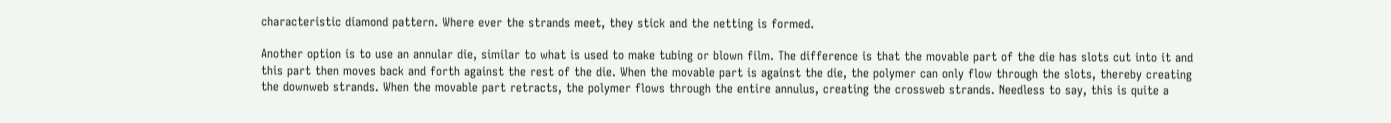characteristic diamond pattern. Where ever the strands meet, they stick and the netting is formed.

Another option is to use an annular die, similar to what is used to make tubing or blown film. The difference is that the movable part of the die has slots cut into it and this part then moves back and forth against the rest of the die. When the movable part is against the die, the polymer can only flow through the slots, thereby creating the downweb strands. When the movable part retracts, the polymer flows through the entire annulus, creating the crossweb strands. Needless to say, this is quite a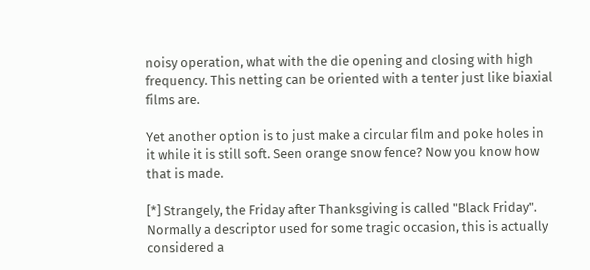noisy operation, what with the die opening and closing with high frequency. This netting can be oriented with a tenter just like biaxial films are.

Yet another option is to just make a circular film and poke holes in it while it is still soft. Seen orange snow fence? Now you know how that is made.

[*] Strangely, the Friday after Thanksgiving is called "Black Friday". Normally a descriptor used for some tragic occasion, this is actually considered a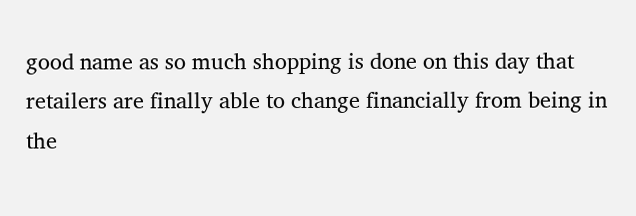good name as so much shopping is done on this day that retailers are finally able to change financially from being in the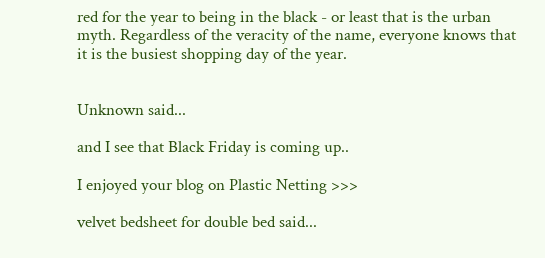red for the year to being in the black - or least that is the urban myth. Regardless of the veracity of the name, everyone knows that it is the busiest shopping day of the year.


Unknown said...

and I see that Black Friday is coming up..

I enjoyed your blog on Plastic Netting >>>

velvet bedsheet for double bed said...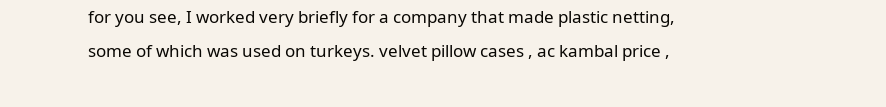for you see, I worked very briefly for a company that made plastic netting, some of which was used on turkeys. velvet pillow cases , ac kambal price ,